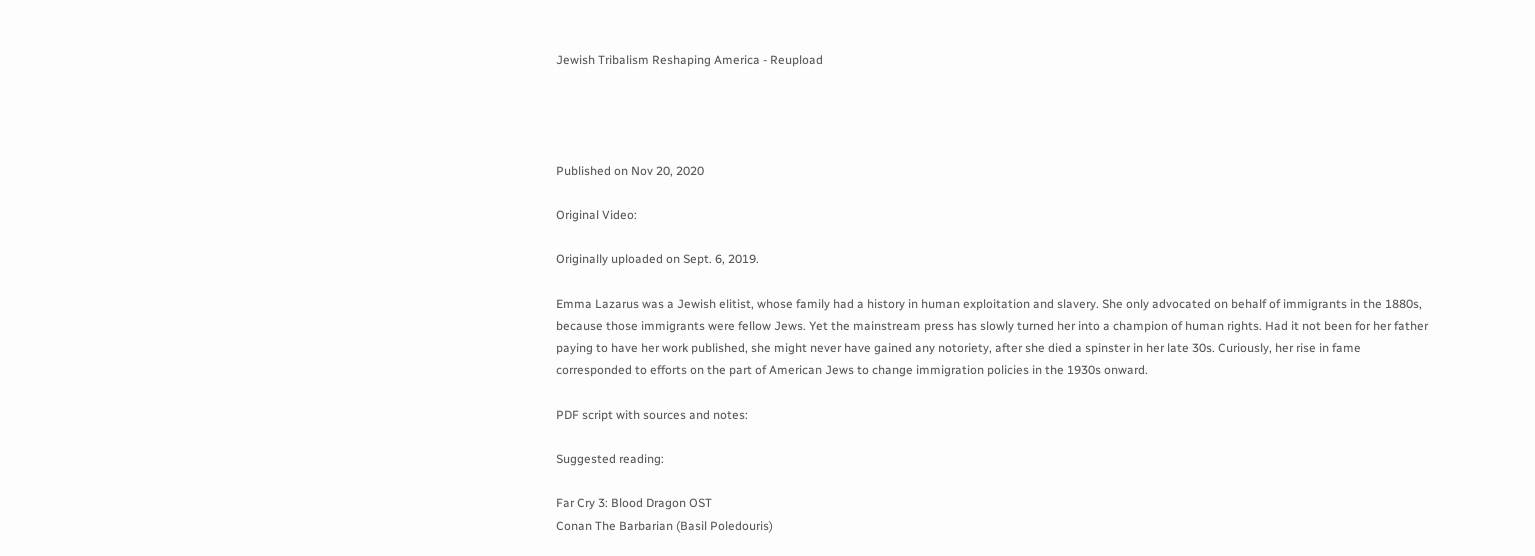Jewish Tribalism Reshaping America - Reupload




Published on Nov 20, 2020

Original Video:

Originally uploaded on Sept. 6, 2019.

Emma Lazarus was a Jewish elitist, whose family had a history in human exploitation and slavery. She only advocated on behalf of immigrants in the 1880s, because those immigrants were fellow Jews. Yet the mainstream press has slowly turned her into a champion of human rights. Had it not been for her father paying to have her work published, she might never have gained any notoriety, after she died a spinster in her late 30s. Curiously, her rise in fame corresponded to efforts on the part of American Jews to change immigration policies in the 1930s onward.

PDF script with sources and notes:

Suggested reading:

Far Cry 3: Blood Dragon OST
Conan The Barbarian (Basil Poledouris)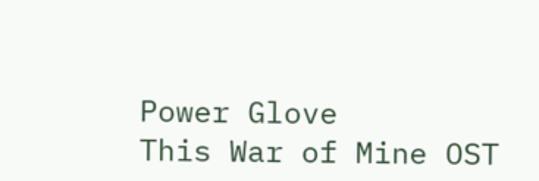Power Glove
This War of Mine OST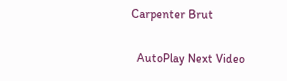Carpenter Brut

  AutoPlay Next Video